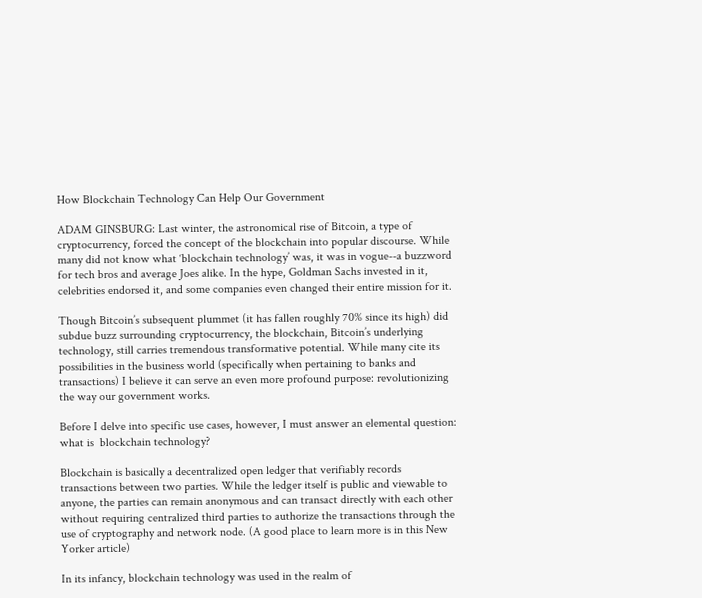How Blockchain Technology Can Help Our Government

ADAM GINSBURG: Last winter, the astronomical rise of Bitcoin, a type of cryptocurrency, forced the concept of the blockchain into popular discourse. While many did not know what ‘blockchain technology’ was, it was in vogue--a buzzword for tech bros and average Joes alike. In the hype, Goldman Sachs invested in it, celebrities endorsed it, and some companies even changed their entire mission for it.

Though Bitcoin’s subsequent plummet (it has fallen roughly 70% since its high) did subdue buzz surrounding cryptocurrency, the blockchain, Bitcoin’s underlying technology, still carries tremendous transformative potential. While many cite its possibilities in the business world (specifically when pertaining to banks and transactions) I believe it can serve an even more profound purpose: revolutionizing the way our government works.

Before I delve into specific use cases, however, I must answer an elemental question: what is  blockchain technology?

Blockchain is basically a decentralized open ledger that verifiably records transactions between two parties. While the ledger itself is public and viewable to anyone, the parties can remain anonymous and can transact directly with each other without requiring centralized third parties to authorize the transactions through the use of cryptography and network node. (A good place to learn more is in this New Yorker article)

In its infancy, blockchain technology was used in the realm of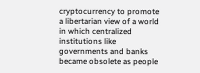cryptocurrency to promote a libertarian view of a world in which centralized institutions like governments and banks became obsolete as people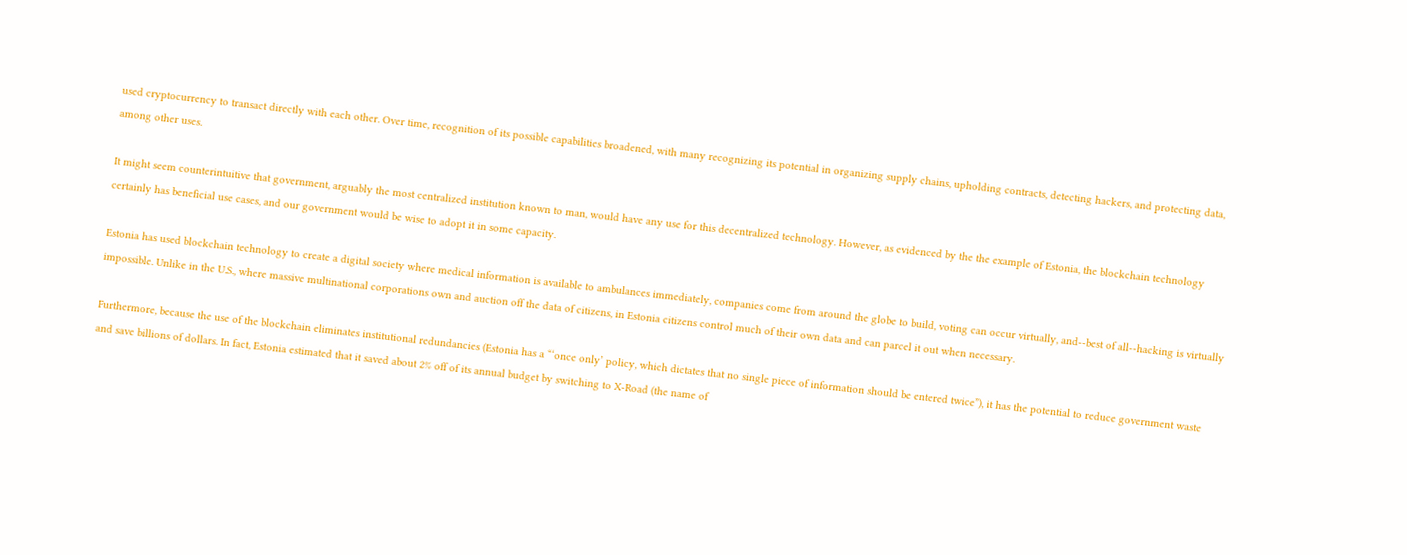used cryptocurrency to transact directly with each other. Over time, recognition of its possible capabilities broadened, with many recognizing its potential in organizing supply chains, upholding contracts, detecting hackers, and protecting data, among other uses.

It might seem counterintuitive that government, arguably the most centralized institution known to man, would have any use for this decentralized technology. However, as evidenced by the the example of Estonia, the blockchain technology certainly has beneficial use cases, and our government would be wise to adopt it in some capacity.

Estonia has used blockchain technology to create a digital society where medical information is available to ambulances immediately, companies come from around the globe to build, voting can occur virtually, and--best of all--hacking is virtually impossible. Unlike in the U.S., where massive multinational corporations own and auction off the data of citizens, in Estonia citizens control much of their own data and can parcel it out when necessary.

Furthermore, because the use of the blockchain eliminates institutional redundancies (Estonia has a “‘once only’ policy, which dictates that no single piece of information should be entered twice”), it has the potential to reduce government waste and save billions of dollars. In fact, Estonia estimated that it saved about 2% off of its annual budget by switching to X-Road (the name of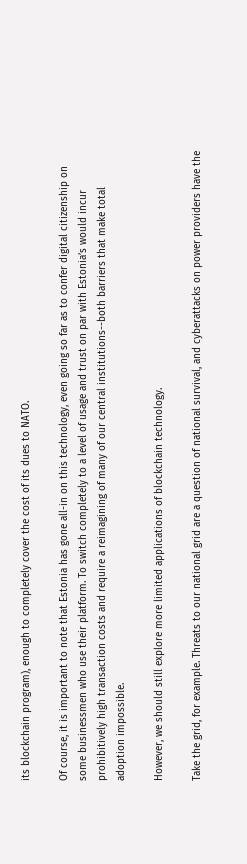its blockchain program), enough to completely cover the cost of its dues to NATO.

Of course, it is important to note that Estonia has gone all-in on this technology, even going so far as to confer digital citizenship on some businessmen who use their platform. To switch completely to a level of usage and trust on par with Estonia’s would incur prohibitively high transaction costs and require a reimagining of many of our central institutions--both barriers that make total adoption impossible.

However, we should still explore more limited applications of blockchain technology.

Take the grid, for example. Threats to our national grid are a question of national survival, and cyberattacks on power providers have the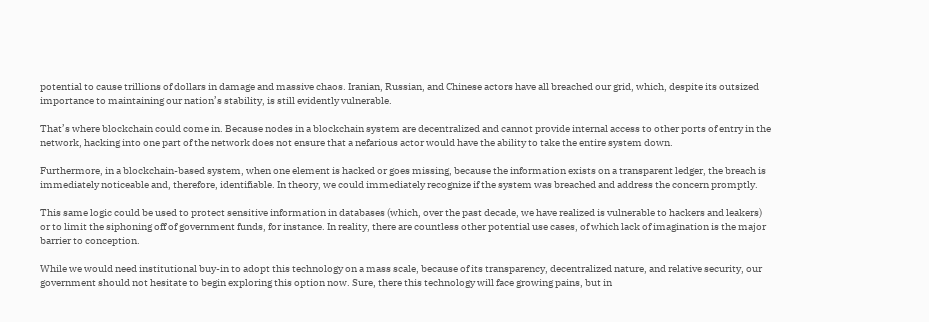potential to cause trillions of dollars in damage and massive chaos. Iranian, Russian, and Chinese actors have all breached our grid, which, despite its outsized importance to maintaining our nation’s stability, is still evidently vulnerable.

That’s where blockchain could come in. Because nodes in a blockchain system are decentralized and cannot provide internal access to other ports of entry in the network, hacking into one part of the network does not ensure that a nefarious actor would have the ability to take the entire system down.

Furthermore, in a blockchain-based system, when one element is hacked or goes missing, because the information exists on a transparent ledger, the breach is immediately noticeable and, therefore, identifiable. In theory, we could immediately recognize if the system was breached and address the concern promptly.

This same logic could be used to protect sensitive information in databases (which, over the past decade, we have realized is vulnerable to hackers and leakers) or to limit the siphoning off of government funds, for instance. In reality, there are countless other potential use cases, of which lack of imagination is the major barrier to conception.

While we would need institutional buy-in to adopt this technology on a mass scale, because of its transparency, decentralized nature, and relative security, our government should not hesitate to begin exploring this option now. Sure, there this technology will face growing pains, but in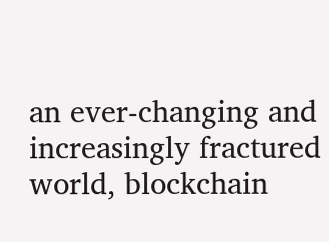an ever-changing and increasingly fractured world, blockchain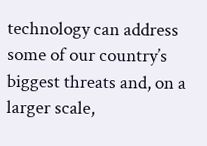technology can address some of our country’s biggest threats and, on a larger scale,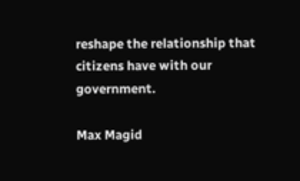reshape the relationship that citizens have with our government.

Max Magid